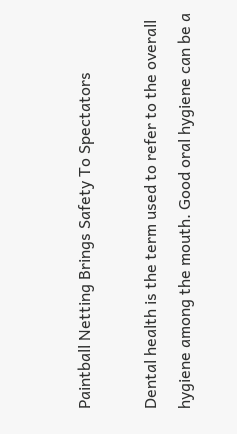Paintball Netting Brings Safety To Spectators

Dental health is the term used to refer to the overall hygiene among the mouth. Good oral hygiene can be a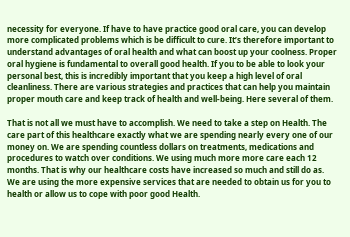necessity for everyone. If have to have practice good oral care, you can develop more complicated problems which is be difficult to cure. It’s therefore important to understand advantages of oral health and what can boost up your coolness. Proper oral hygiene is fundamental to overall good health. If you to be able to look your personal best, this is incredibly important that you keep a high level of oral cleanliness. There are various strategies and practices that can help you maintain proper mouth care and keep track of health and well-being. Here several of them.

That is not all we must have to accomplish. We need to take a step on Health. The care part of this healthcare exactly what we are spending nearly every one of our money on. We are spending countless dollars on treatments, medications and procedures to watch over conditions. We using much more more care each 12 months. That is why our healthcare costs have increased so much and still do as. We are using the more expensive services that are needed to obtain us for you to health or allow us to cope with poor good Health.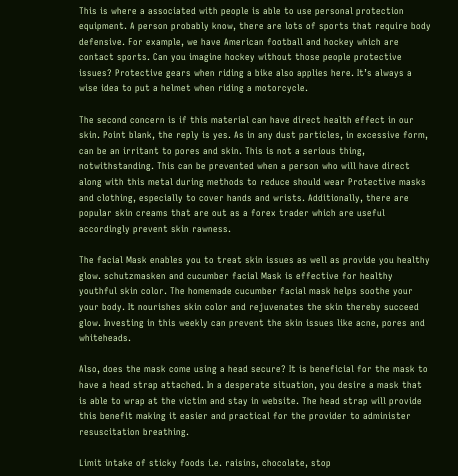This is where a associated with people is able to use personal protection equipment. A person probably know, there are lots of sports that require body defensive. For example, we have American football and hockey which are contact sports. Can you imagine hockey without those people protective issues? Protective gears when riding a bike also applies here. It’s always a wise idea to put a helmet when riding a motorcycle.

The second concern is if this material can have direct health effect in our skin. Point blank, the reply is yes. As in any dust particles, in excessive form, can be an irritant to pores and skin. This is not a serious thing, notwithstanding. This can be prevented when a person who will have direct along with this metal during methods to reduce should wear Protective masks and clothing, especially to cover hands and wrists. Additionally, there are popular skin creams that are out as a forex trader which are useful accordingly prevent skin rawness.

The facial Mask enables you to treat skin issues as well as provide you healthy glow. schutzmasken and cucumber facial Mask is effective for healthy youthful skin color. The homemade cucumber facial mask helps soothe your your body. It nourishes skin color and rejuvenates the skin thereby succeed glow. Investing in this weekly can prevent the skin issues like acne, pores and whiteheads.

Also, does the mask come using a head secure? It is beneficial for the mask to have a head strap attached. In a desperate situation, you desire a mask that is able to wrap at the victim and stay in website. The head strap will provide this benefit making it easier and practical for the provider to administer resuscitation breathing.

Limit intake of sticky foods i.e. raisins, chocolate, stop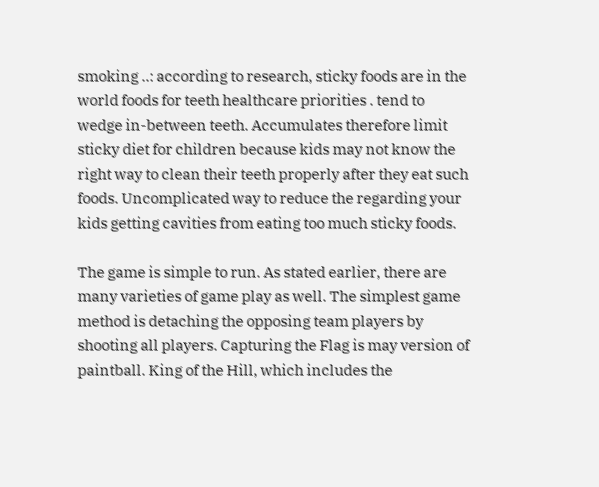smoking ..: according to research, sticky foods are in the world foods for teeth healthcare priorities . tend to wedge in-between teeth. Accumulates therefore limit sticky diet for children because kids may not know the right way to clean their teeth properly after they eat such foods. Uncomplicated way to reduce the regarding your kids getting cavities from eating too much sticky foods.

The game is simple to run. As stated earlier, there are many varieties of game play as well. The simplest game method is detaching the opposing team players by shooting all players. Capturing the Flag is may version of paintball. King of the Hill, which includes the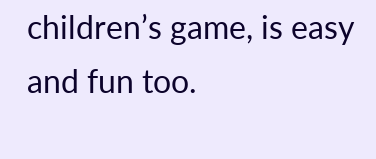children’s game, is easy and fun too.